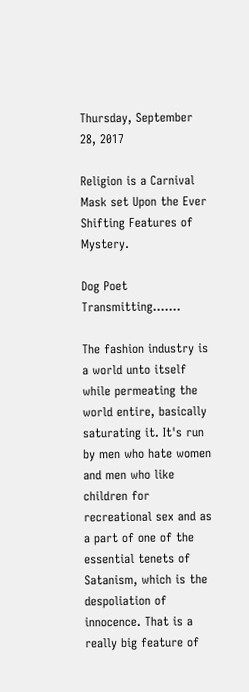Thursday, September 28, 2017

Religion is a Carnival Mask set Upon the Ever Shifting Features of Mystery.

Dog Poet Transmitting.......

The fashion industry is a world unto itself while permeating the world entire, basically saturating it. It's run by men who hate women and men who like children for recreational sex and as a part of one of the essential tenets of Satanism, which is the despoliation of innocence. That is a really big feature of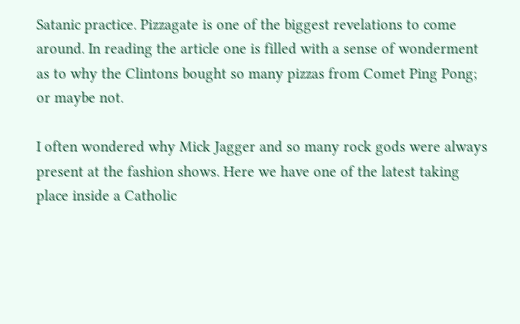Satanic practice. Pizzagate is one of the biggest revelations to come around. In reading the article one is filled with a sense of wonderment as to why the Clintons bought so many pizzas from Comet Ping Pong; or maybe not.

I often wondered why Mick Jagger and so many rock gods were always present at the fashion shows. Here we have one of the latest taking place inside a Catholic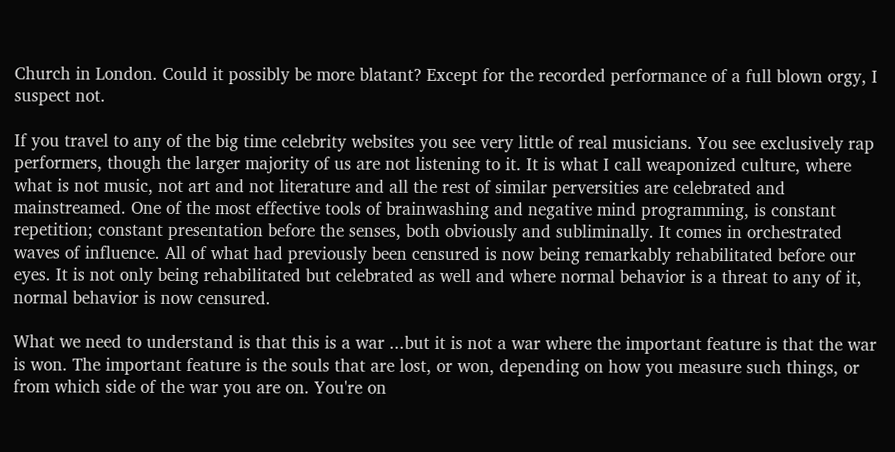Church in London. Could it possibly be more blatant? Except for the recorded performance of a full blown orgy, I suspect not.

If you travel to any of the big time celebrity websites you see very little of real musicians. You see exclusively rap performers, though the larger majority of us are not listening to it. It is what I call weaponized culture, where what is not music, not art and not literature and all the rest of similar perversities are celebrated and mainstreamed. One of the most effective tools of brainwashing and negative mind programming, is constant repetition; constant presentation before the senses, both obviously and subliminally. It comes in orchestrated waves of influence. All of what had previously been censured is now being remarkably rehabilitated before our eyes. It is not only being rehabilitated but celebrated as well and where normal behavior is a threat to any of it, normal behavior is now censured.

What we need to understand is that this is a war ...but it is not a war where the important feature is that the war is won. The important feature is the souls that are lost, or won, depending on how you measure such things, or from which side of the war you are on. You're on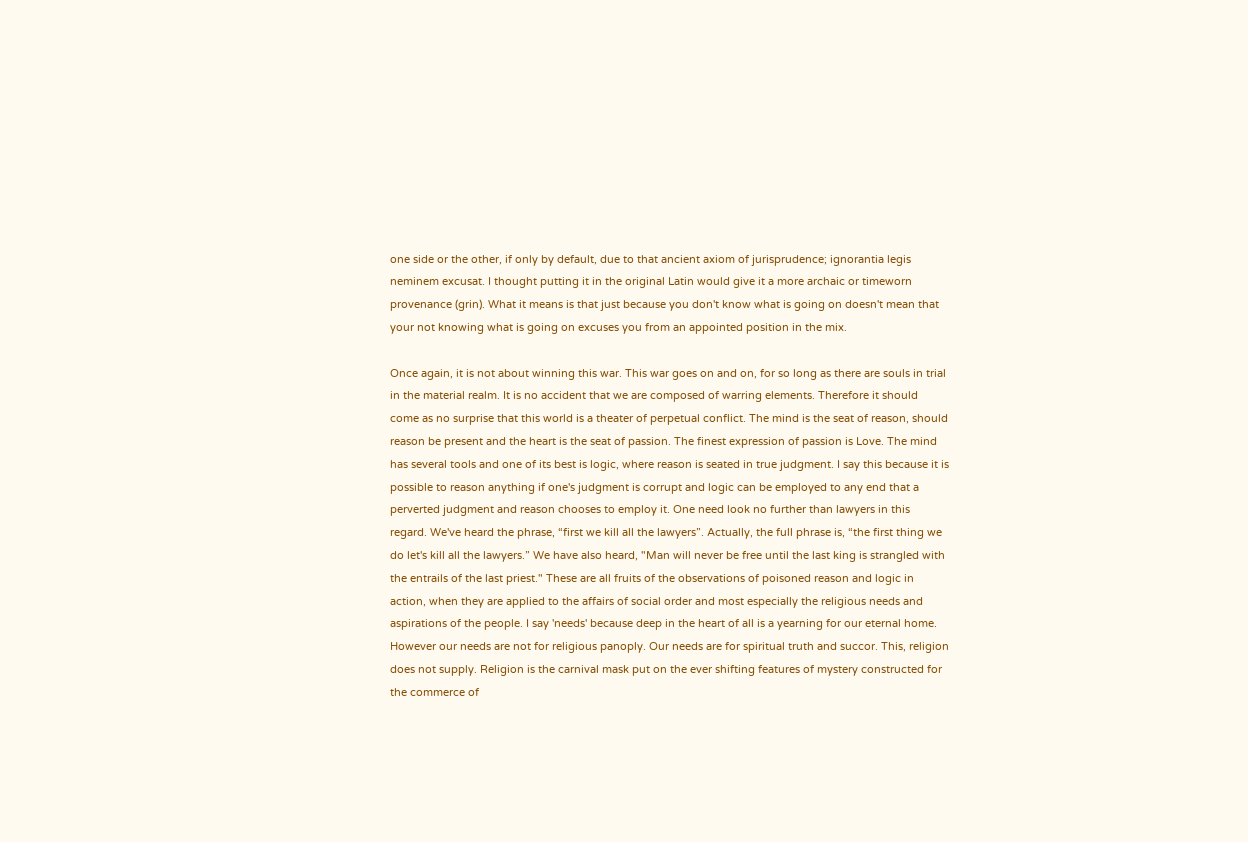one side or the other, if only by default, due to that ancient axiom of jurisprudence; ignorantia legis neminem excusat. I thought putting it in the original Latin would give it a more archaic or timeworn provenance (grin). What it means is that just because you don't know what is going on doesn't mean that your not knowing what is going on excuses you from an appointed position in the mix.

Once again, it is not about winning this war. This war goes on and on, for so long as there are souls in trial in the material realm. It is no accident that we are composed of warring elements. Therefore it should come as no surprise that this world is a theater of perpetual conflict. The mind is the seat of reason, should reason be present and the heart is the seat of passion. The finest expression of passion is Love. The mind has several tools and one of its best is logic, where reason is seated in true judgment. I say this because it is possible to reason anything if one's judgment is corrupt and logic can be employed to any end that a perverted judgment and reason chooses to employ it. One need look no further than lawyers in this regard. We've heard the phrase, “first we kill all the lawyers”. Actually, the full phrase is, “the first thing we do let's kill all the lawyers.” We have also heard, "Man will never be free until the last king is strangled with the entrails of the last priest." These are all fruits of the observations of poisoned reason and logic in action, when they are applied to the affairs of social order and most especially the religious needs and aspirations of the people. I say 'needs' because deep in the heart of all is a yearning for our eternal home. However our needs are not for religious panoply. Our needs are for spiritual truth and succor. This, religion does not supply. Religion is the carnival mask put on the ever shifting features of mystery constructed for the commerce of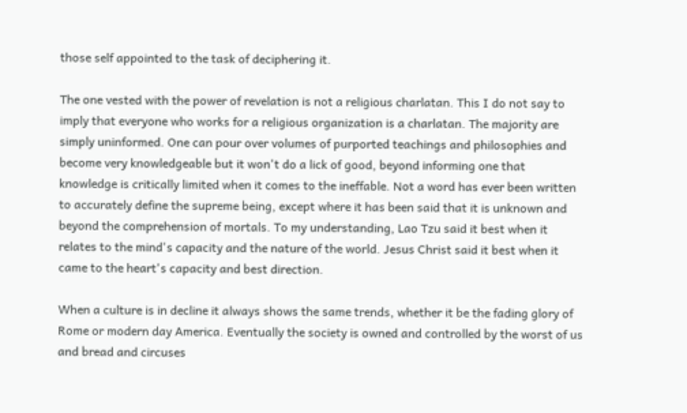those self appointed to the task of deciphering it.

The one vested with the power of revelation is not a religious charlatan. This I do not say to imply that everyone who works for a religious organization is a charlatan. The majority are simply uninformed. One can pour over volumes of purported teachings and philosophies and become very knowledgeable but it won't do a lick of good, beyond informing one that knowledge is critically limited when it comes to the ineffable. Not a word has ever been written to accurately define the supreme being, except where it has been said that it is unknown and beyond the comprehension of mortals. To my understanding, Lao Tzu said it best when it relates to the mind's capacity and the nature of the world. Jesus Christ said it best when it came to the heart's capacity and best direction.

When a culture is in decline it always shows the same trends, whether it be the fading glory of Rome or modern day America. Eventually the society is owned and controlled by the worst of us and bread and circuses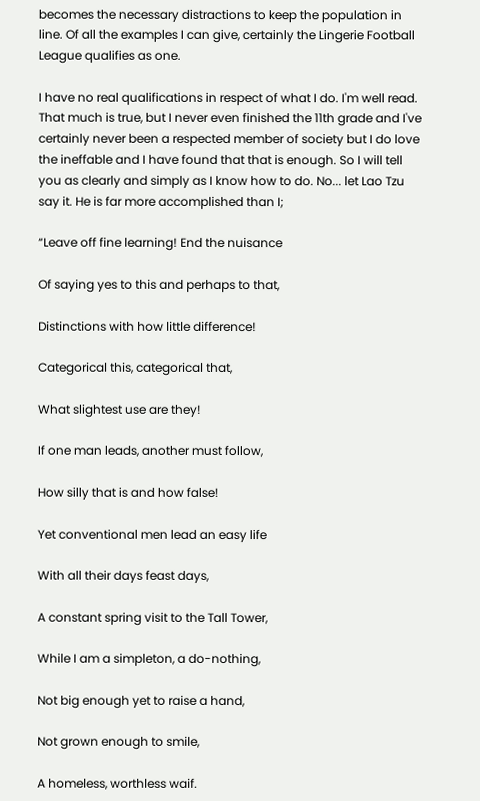becomes the necessary distractions to keep the population in line. Of all the examples I can give, certainly the Lingerie Football League qualifies as one.

I have no real qualifications in respect of what I do. I'm well read. That much is true, but I never even finished the 11th grade and I've certainly never been a respected member of society but I do love the ineffable and I have found that that is enough. So I will tell you as clearly and simply as I know how to do. No... let Lao Tzu say it. He is far more accomplished than I;

“Leave off fine learning! End the nuisance

Of saying yes to this and perhaps to that,

Distinctions with how little difference!

Categorical this, categorical that,

What slightest use are they!

If one man leads, another must follow,

How silly that is and how false!

Yet conventional men lead an easy life

With all their days feast days,

A constant spring visit to the Tall Tower,

While I am a simpleton, a do-nothing,

Not big enough yet to raise a hand,

Not grown enough to smile,

A homeless, worthless waif.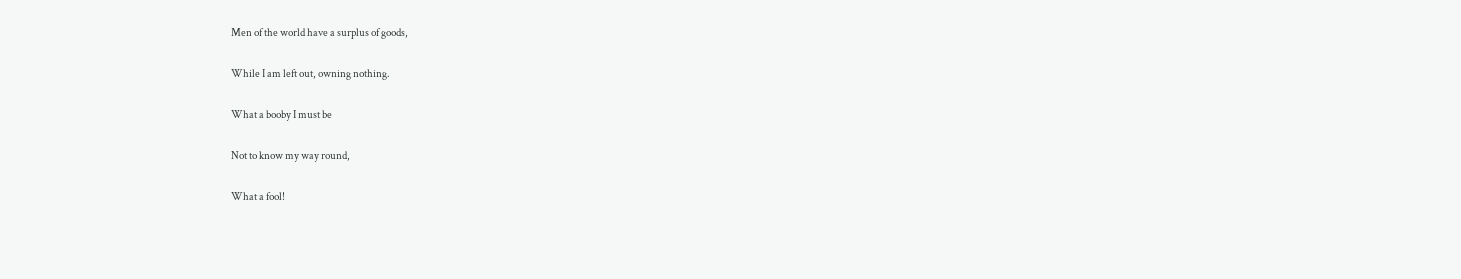Men of the world have a surplus of goods,

While I am left out, owning nothing.

What a booby I must be

Not to know my way round,

What a fool!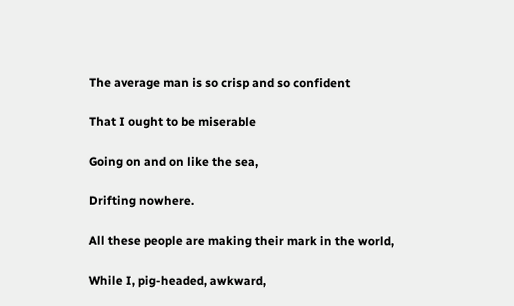The average man is so crisp and so confident

That I ought to be miserable

Going on and on like the sea,

Drifting nowhere.

All these people are making their mark in the world,

While I, pig-headed, awkward,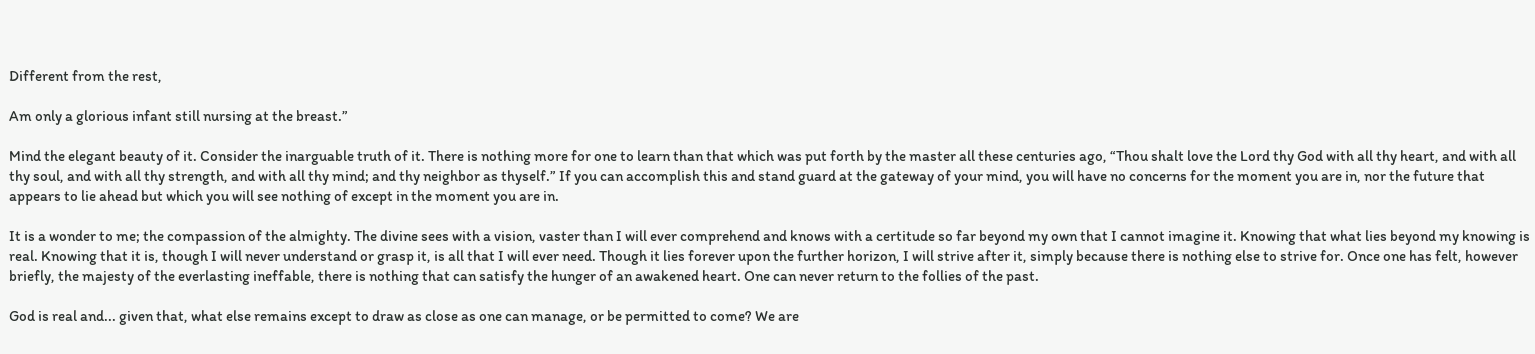Different from the rest,

Am only a glorious infant still nursing at the breast.”

Mind the elegant beauty of it. Consider the inarguable truth of it. There is nothing more for one to learn than that which was put forth by the master all these centuries ago, “Thou shalt love the Lord thy God with all thy heart, and with all thy soul, and with all thy strength, and with all thy mind; and thy neighbor as thyself.” If you can accomplish this and stand guard at the gateway of your mind, you will have no concerns for the moment you are in, nor the future that appears to lie ahead but which you will see nothing of except in the moment you are in.

It is a wonder to me; the compassion of the almighty. The divine sees with a vision, vaster than I will ever comprehend and knows with a certitude so far beyond my own that I cannot imagine it. Knowing that what lies beyond my knowing is real. Knowing that it is, though I will never understand or grasp it, is all that I will ever need. Though it lies forever upon the further horizon, I will strive after it, simply because there is nothing else to strive for. Once one has felt, however briefly, the majesty of the everlasting ineffable, there is nothing that can satisfy the hunger of an awakened heart. One can never return to the follies of the past.

God is real and... given that, what else remains except to draw as close as one can manage, or be permitted to come? We are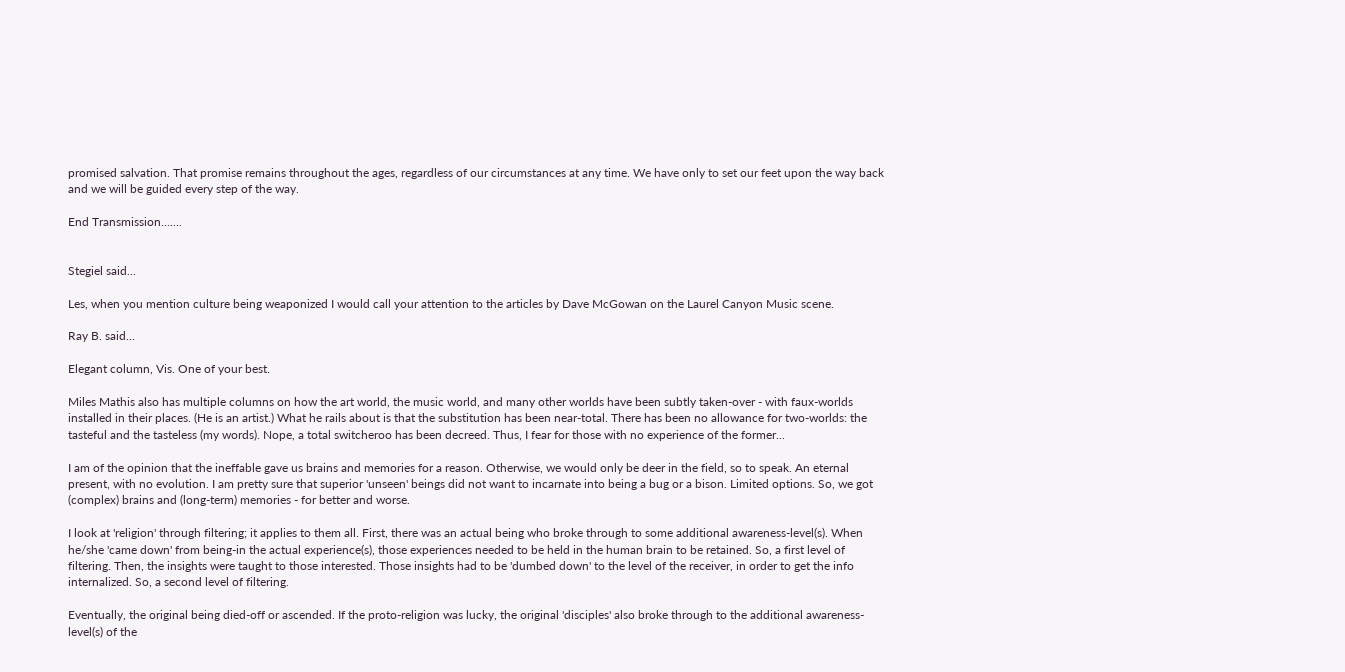promised salvation. That promise remains throughout the ages, regardless of our circumstances at any time. We have only to set our feet upon the way back and we will be guided every step of the way.

End Transmission.......


Stegiel said...

Les, when you mention culture being weaponized I would call your attention to the articles by Dave McGowan on the Laurel Canyon Music scene.

Ray B. said...

Elegant column, Vis. One of your best.

Miles Mathis also has multiple columns on how the art world, the music world, and many other worlds have been subtly taken-over - with faux-worlds installed in their places. (He is an artist.) What he rails about is that the substitution has been near-total. There has been no allowance for two-worlds: the tasteful and the tasteless (my words). Nope, a total switcheroo has been decreed. Thus, I fear for those with no experience of the former...

I am of the opinion that the ineffable gave us brains and memories for a reason. Otherwise, we would only be deer in the field, so to speak. An eternal present, with no evolution. I am pretty sure that superior 'unseen' beings did not want to incarnate into being a bug or a bison. Limited options. So, we got (complex) brains and (long-term) memories - for better and worse.

I look at 'religion' through filtering; it applies to them all. First, there was an actual being who broke through to some additional awareness-level(s). When he/she 'came down' from being-in the actual experience(s), those experiences needed to be held in the human brain to be retained. So, a first level of filtering. Then, the insights were taught to those interested. Those insights had to be 'dumbed down' to the level of the receiver, in order to get the info internalized. So, a second level of filtering.

Eventually, the original being died-off or ascended. If the proto-religion was lucky, the original 'disciples' also broke through to the additional awareness-level(s) of the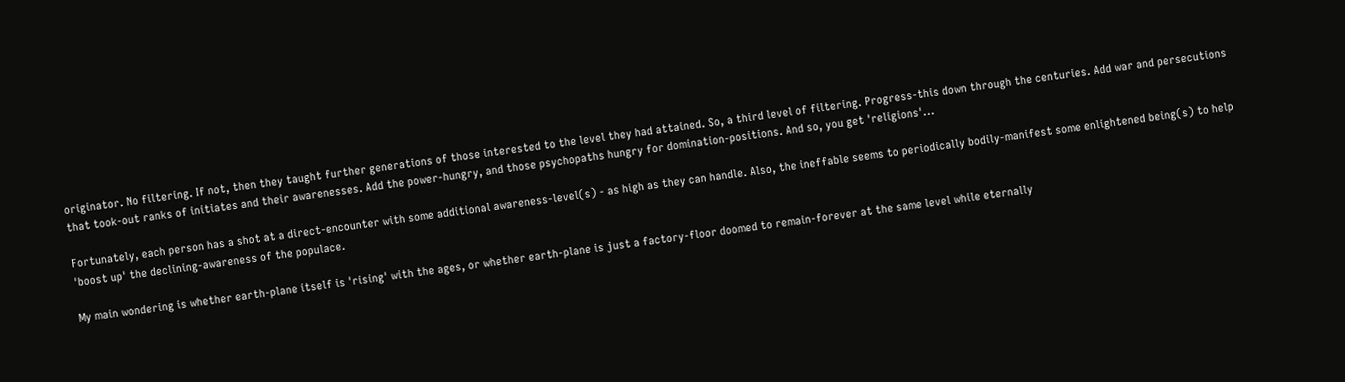originator. No filtering. If not, then they taught further generations of those interested to the level they had attained. So, a third level of filtering. Progress-this down through the centuries. Add war and persecutions that took-out ranks of initiates and their awarenesses. Add the power-hungry, and those psychopaths hungry for domination-positions. And so, you get 'religions'...

Fortunately, each person has a shot at a direct-encounter with some additional awareness-level(s) - as high as they can handle. Also, the ineffable seems to periodically bodily-manifest some enlightened being(s) to help 'boost up' the declining-awareness of the populace.

My main wondering is whether earth-plane itself is 'rising' with the ages, or whether earth-plane is just a factory-floor doomed to remain-forever at the same level while eternally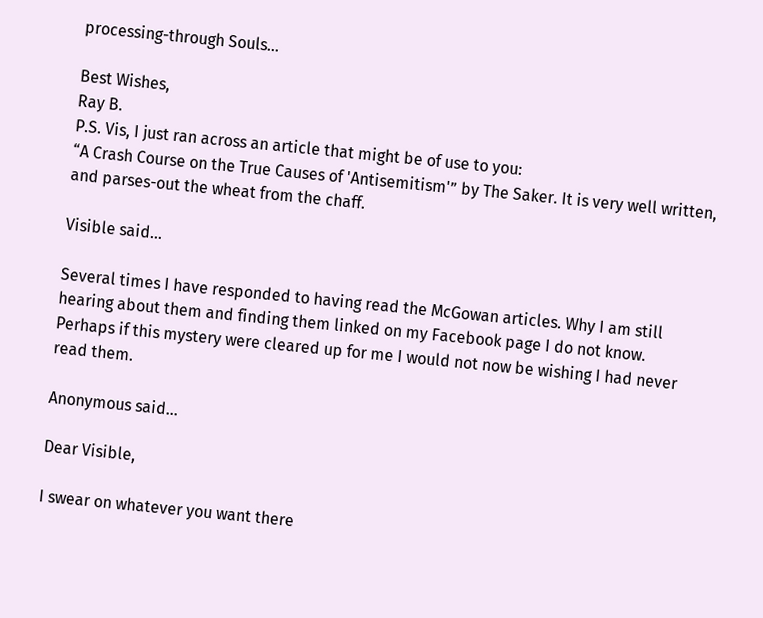processing-through Souls...

Best Wishes,
Ray B.
P.S. Vis, I just ran across an article that might be of use to you:
“A Crash Course on the True Causes of 'Antisemitism'” by The Saker. It is very well written, and parses-out the wheat from the chaff.

Visible said...

Several times I have responded to having read the McGowan articles. Why I am still hearing about them and finding them linked on my Facebook page I do not know. Perhaps if this mystery were cleared up for me I would not now be wishing I had never read them.

Anonymous said...

Dear Visible,

I swear on whatever you want there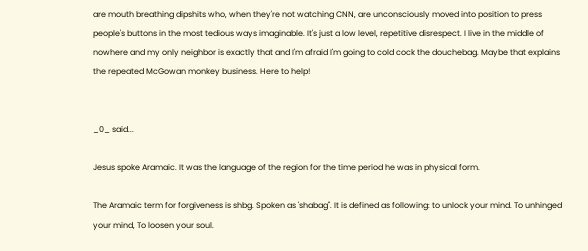are mouth breathing dipshits who, when they're not watching CNN, are unconsciously moved into position to press people's buttons in the most tedious ways imaginable. It's just a low level, repetitive disrespect. I live in the middle of nowhere and my only neighbor is exactly that and I'm afraid I'm going to cold cock the douchebag. Maybe that explains the repeated McGowan monkey business. Here to help!


_0_ said...

Jesus spoke Aramaic. It was the language of the region for the time period he was in physical form.

The Aramaic term for forgiveness is shbg. Spoken as 'shabag". It is defined as following: to unlock your mind. To unhinged your mind, To loosen your soul.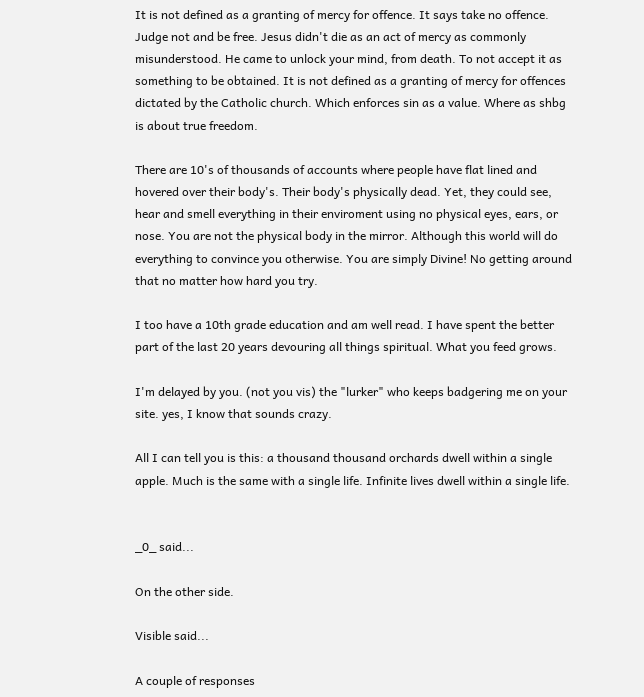It is not defined as a granting of mercy for offence. It says take no offence. Judge not and be free. Jesus didn't die as an act of mercy as commonly misunderstood. He came to unlock your mind, from death. To not accept it as something to be obtained. It is not defined as a granting of mercy for offences dictated by the Catholic church. Which enforces sin as a value. Where as shbg is about true freedom.

There are 10's of thousands of accounts where people have flat lined and hovered over their body's. Their body's physically dead. Yet, they could see, hear and smell everything in their enviroment using no physical eyes, ears, or nose. You are not the physical body in the mirror. Although this world will do everything to convince you otherwise. You are simply Divine! No getting around that no matter how hard you try.

I too have a 10th grade education and am well read. I have spent the better part of the last 20 years devouring all things spiritual. What you feed grows.

I'm delayed by you. (not you vis) the "lurker" who keeps badgering me on your site. yes, I know that sounds crazy.

All I can tell you is this: a thousand thousand orchards dwell within a single apple. Much is the same with a single life. Infinite lives dwell within a single life.


_0_ said...

On the other side.

Visible said...

A couple of responses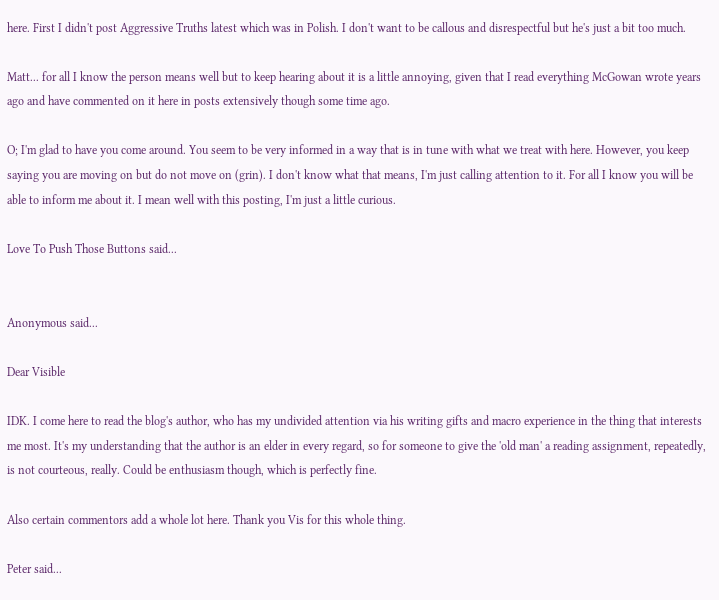here. First I didn't post Aggressive Truths latest which was in Polish. I don't want to be callous and disrespectful but he's just a bit too much.

Matt... for all I know the person means well but to keep hearing about it is a little annoying, given that I read everything McGowan wrote years ago and have commented on it here in posts extensively though some time ago.

O; I'm glad to have you come around. You seem to be very informed in a way that is in tune with what we treat with here. However, you keep saying you are moving on but do not move on (grin). I don't know what that means, I'm just calling attention to it. For all I know you will be able to inform me about it. I mean well with this posting, I'm just a little curious.

Love To Push Those Buttons said...


Anonymous said...

Dear Visible

IDK. I come here to read the blog's author, who has my undivided attention via his writing gifts and macro experience in the thing that interests me most. It's my understanding that the author is an elder in every regard, so for someone to give the 'old man' a reading assignment, repeatedly, is not courteous, really. Could be enthusiasm though, which is perfectly fine.

Also certain commentors add a whole lot here. Thank you Vis for this whole thing.

Peter said...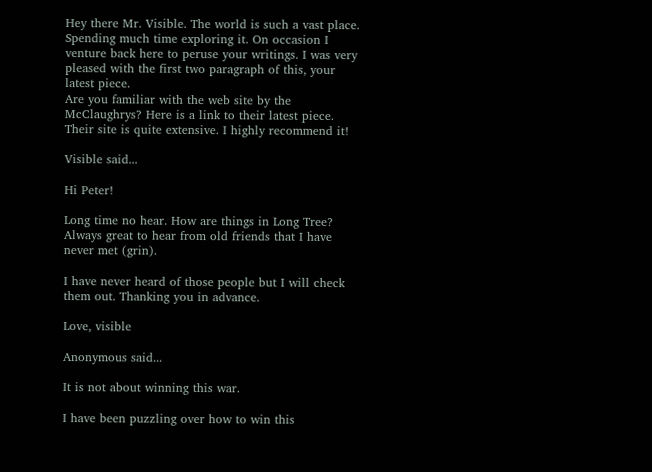Hey there Mr. Visible. The world is such a vast place. Spending much time exploring it. On occasion I venture back here to peruse your writings. I was very pleased with the first two paragraph of this, your latest piece.
Are you familiar with the web site by the McClaughrys? Here is a link to their latest piece.
Their site is quite extensive. I highly recommend it!

Visible said...

Hi Peter!

Long time no hear. How are things in Long Tree? Always great to hear from old friends that I have never met (grin).

I have never heard of those people but I will check them out. Thanking you in advance.

Love, visible

Anonymous said...

It is not about winning this war.

I have been puzzling over how to win this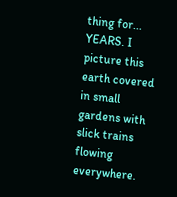thing for... YEARS. I picture this earth covered in small gardens with slick trains flowing everywhere.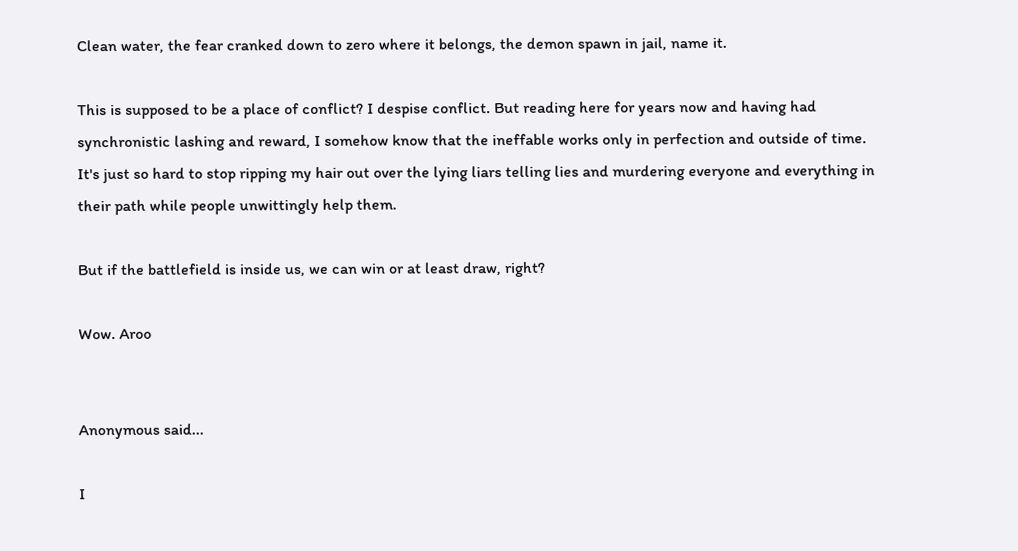Clean water, the fear cranked down to zero where it belongs, the demon spawn in jail, name it.

This is supposed to be a place of conflict? I despise conflict. But reading here for years now and having had synchronistic lashing and reward, I somehow know that the ineffable works only in perfection and outside of time. It's just so hard to stop ripping my hair out over the lying liars telling lies and murdering everyone and everything in their path while people unwittingly help them.

But if the battlefield is inside us, we can win or at least draw, right?

Wow. Aroo


Anonymous said...

I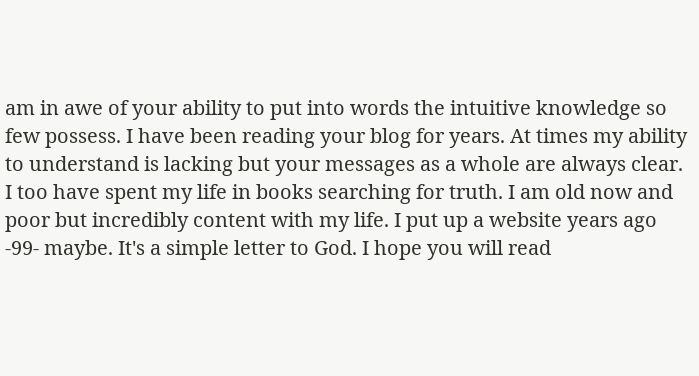am in awe of your ability to put into words the intuitive knowledge so few possess. I have been reading your blog for years. At times my ability to understand is lacking but your messages as a whole are always clear. I too have spent my life in books searching for truth. I am old now and poor but incredibly content with my life. I put up a website years ago -99- maybe. It's a simple letter to God. I hope you will read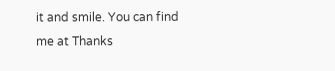it and smile. You can find me at Thanks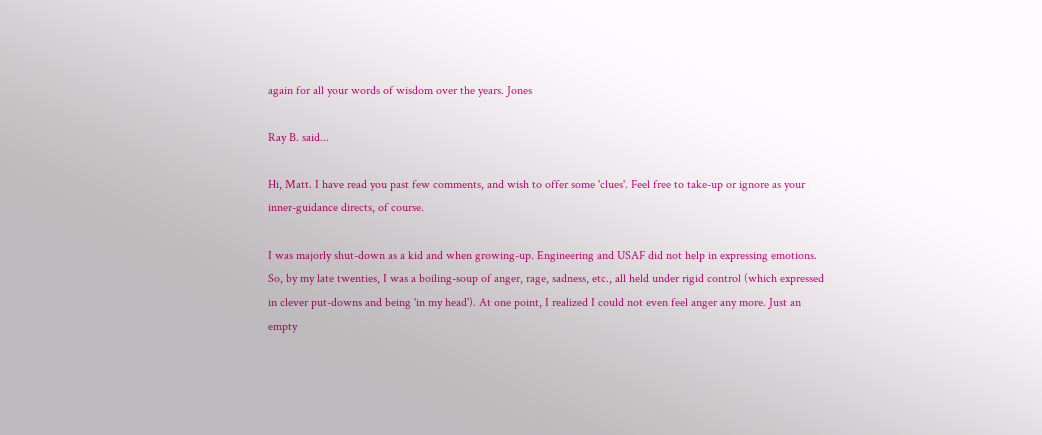again for all your words of wisdom over the years. Jones

Ray B. said...

Hi, Matt. I have read you past few comments, and wish to offer some 'clues'. Feel free to take-up or ignore as your inner-guidance directs, of course.

I was majorly shut-down as a kid and when growing-up. Engineering and USAF did not help in expressing emotions. So, by my late twenties, I was a boiling-soup of anger, rage, sadness, etc., all held under rigid control (which expressed in clever put-downs and being 'in my head'). At one point, I realized I could not even feel anger any more. Just an empty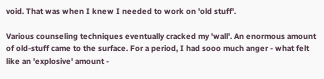void. That was when I knew I needed to work on 'old stuff'.

Various counseling techniques eventually cracked my 'wall'. An enormous amount of old-stuff came to the surface. For a period, I had sooo much anger - what felt like an 'explosive' amount -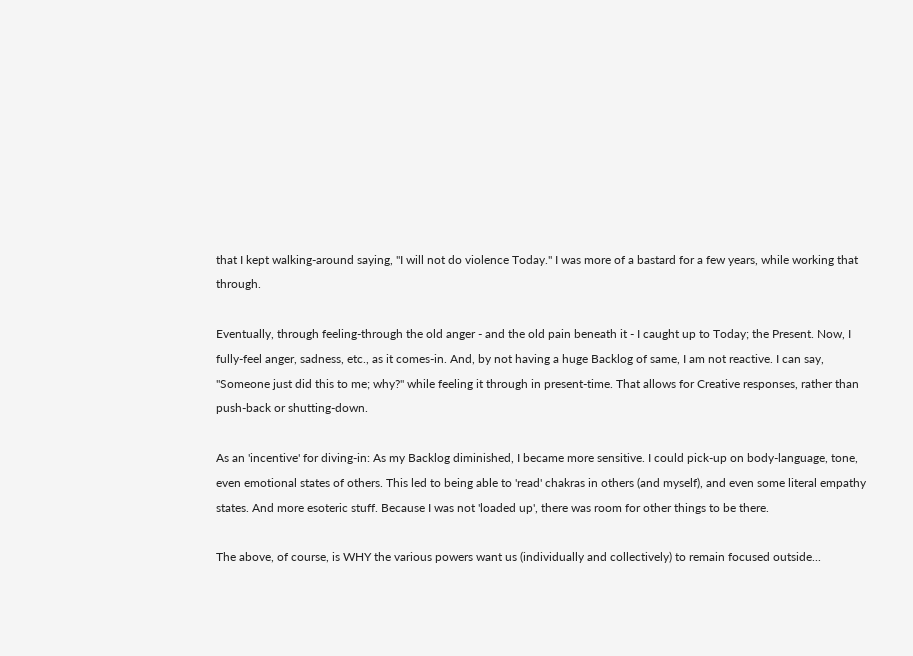that I kept walking-around saying, "I will not do violence Today." I was more of a bastard for a few years, while working that through.

Eventually, through feeling-through the old anger - and the old pain beneath it - I caught up to Today; the Present. Now, I fully-feel anger, sadness, etc., as it comes-in. And, by not having a huge Backlog of same, I am not reactive. I can say, "Someone just did this to me; why?" while feeling it through in present-time. That allows for Creative responses, rather than push-back or shutting-down.

As an 'incentive' for diving-in: As my Backlog diminished, I became more sensitive. I could pick-up on body-language, tone, even emotional states of others. This led to being able to 'read' chakras in others (and myself), and even some literal empathy states. And more esoteric stuff. Because I was not 'loaded up', there was room for other things to be there.

The above, of course, is WHY the various powers want us (individually and collectively) to remain focused outside...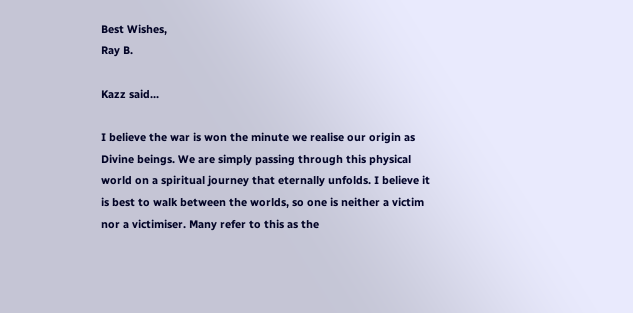Best Wishes,
Ray B.

Kazz said...

I believe the war is won the minute we realise our origin as Divine beings. We are simply passing through this physical world on a spiritual journey that eternally unfolds. I believe it is best to walk between the worlds, so one is neither a victim nor a victimiser. Many refer to this as the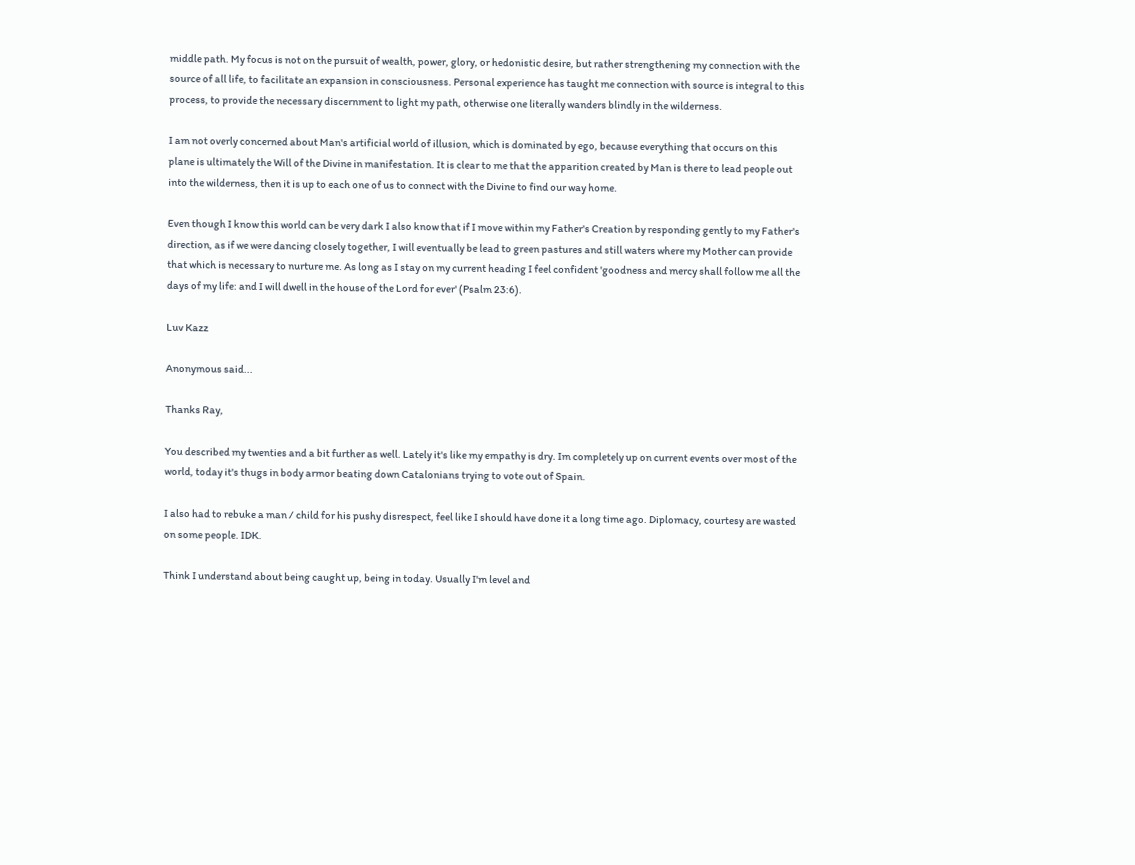middle path. My focus is not on the pursuit of wealth, power, glory, or hedonistic desire, but rather strengthening my connection with the source of all life, to facilitate an expansion in consciousness. Personal experience has taught me connection with source is integral to this process, to provide the necessary discernment to light my path, otherwise one literally wanders blindly in the wilderness.

I am not overly concerned about Man's artificial world of illusion, which is dominated by ego, because everything that occurs on this plane is ultimately the Will of the Divine in manifestation. It is clear to me that the apparition created by Man is there to lead people out into the wilderness, then it is up to each one of us to connect with the Divine to find our way home.

Even though I know this world can be very dark I also know that if I move within my Father's Creation by responding gently to my Father's direction, as if we were dancing closely together, I will eventually be lead to green pastures and still waters where my Mother can provide that which is necessary to nurture me. As long as I stay on my current heading I feel confident 'goodness and mercy shall follow me all the days of my life: and I will dwell in the house of the Lord for ever' (Psalm 23:6).

Luv Kazz

Anonymous said...

Thanks Ray,

You described my twenties and a bit further as well. Lately it's like my empathy is dry. Im completely up on current events over most of the world, today it's thugs in body armor beating down Catalonians trying to vote out of Spain.

I also had to rebuke a man / child for his pushy disrespect, feel like I should have done it a long time ago. Diplomacy, courtesy are wasted on some people. IDK.

Think I understand about being caught up, being in today. Usually I'm level and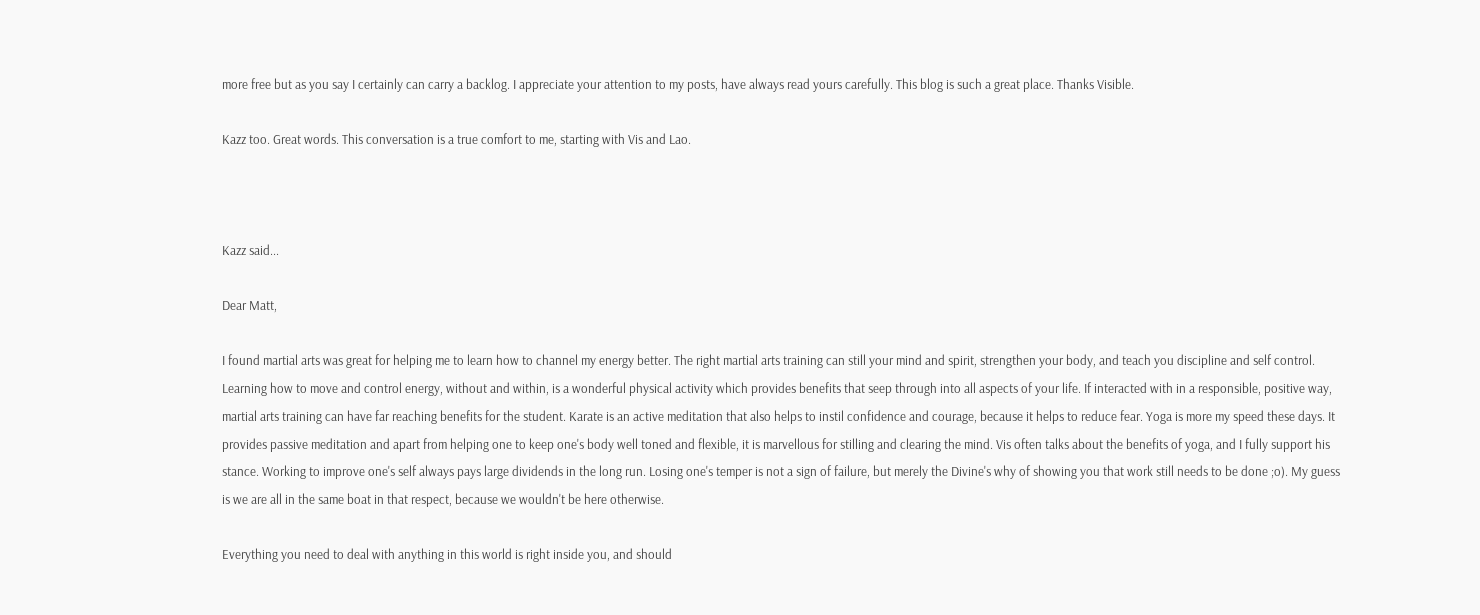more free but as you say I certainly can carry a backlog. I appreciate your attention to my posts, have always read yours carefully. This blog is such a great place. Thanks Visible.

Kazz too. Great words. This conversation is a true comfort to me, starting with Vis and Lao.



Kazz said...

Dear Matt,

I found martial arts was great for helping me to learn how to channel my energy better. The right martial arts training can still your mind and spirit, strengthen your body, and teach you discipline and self control. Learning how to move and control energy, without and within, is a wonderful physical activity which provides benefits that seep through into all aspects of your life. If interacted with in a responsible, positive way, martial arts training can have far reaching benefits for the student. Karate is an active meditation that also helps to instil confidence and courage, because it helps to reduce fear. Yoga is more my speed these days. It provides passive meditation and apart from helping one to keep one's body well toned and flexible, it is marvellous for stilling and clearing the mind. Vis often talks about the benefits of yoga, and I fully support his stance. Working to improve one's self always pays large dividends in the long run. Losing one's temper is not a sign of failure, but merely the Divine's why of showing you that work still needs to be done ;o). My guess is we are all in the same boat in that respect, because we wouldn't be here otherwise.

Everything you need to deal with anything in this world is right inside you, and should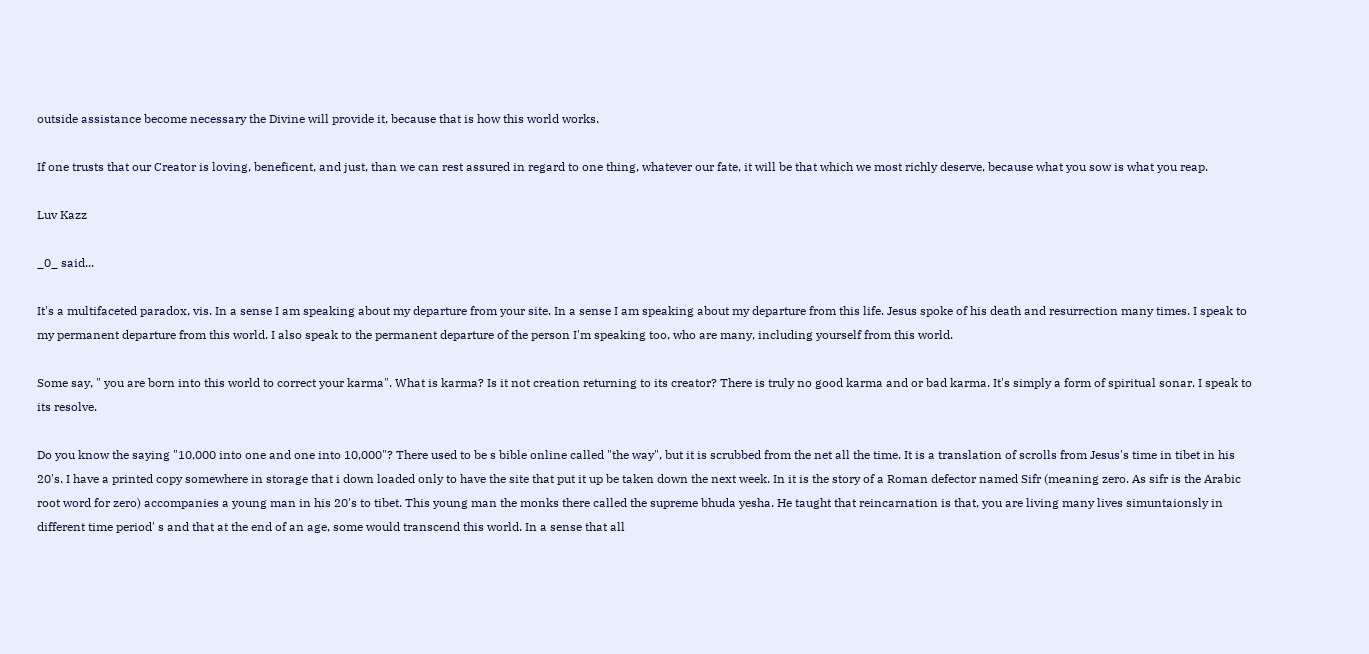outside assistance become necessary the Divine will provide it, because that is how this world works.

If one trusts that our Creator is loving, beneficent, and just, than we can rest assured in regard to one thing, whatever our fate, it will be that which we most richly deserve, because what you sow is what you reap.

Luv Kazz

_0_ said...

It's a multifaceted paradox, vis. In a sense I am speaking about my departure from your site. In a sense I am speaking about my departure from this life. Jesus spoke of his death and resurrection many times. I speak to my permanent departure from this world. I also speak to the permanent departure of the person I'm speaking too, who are many, including yourself from this world.

Some say, " you are born into this world to correct your karma". What is karma? Is it not creation returning to its creator? There is truly no good karma and or bad karma. It's simply a form of spiritual sonar. I speak to its resolve.

Do you know the saying "10,000 into one and one into 10,000"? There used to be s bible online called "the way", but it is scrubbed from the net all the time. It is a translation of scrolls from Jesus's time in tibet in his 20's. I have a printed copy somewhere in storage that i down loaded only to have the site that put it up be taken down the next week. In it is the story of a Roman defector named Sifr (meaning zero. As sifr is the Arabic root word for zero) accompanies a young man in his 20's to tibet. This young man the monks there called the supreme bhuda yesha. He taught that reincarnation is that, you are living many lives simuntaionsly in different time period' s and that at the end of an age, some would transcend this world. In a sense that all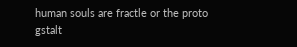human souls are fractle or the proto gstalt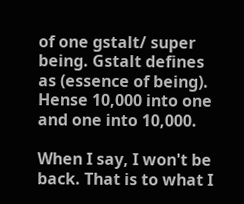of one gstalt/ super being. Gstalt defines as (essence of being). Hense 10,000 into one and one into 10,000.

When I say, I won't be back. That is to what I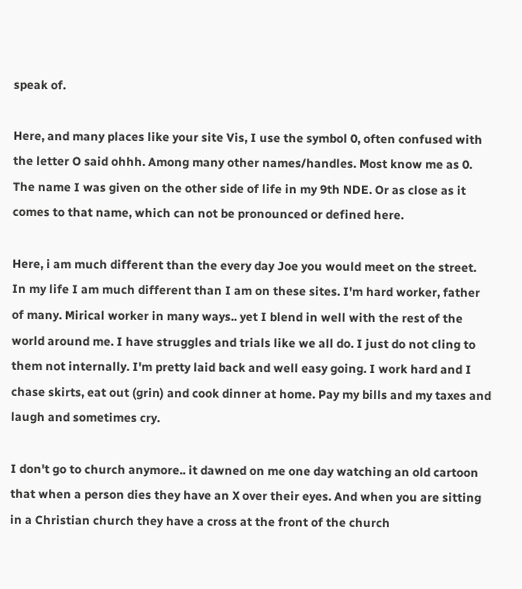speak of.

Here, and many places like your site Vis, I use the symbol 0, often confused with the letter O said ohhh. Among many other names/handles. Most know me as 0. The name I was given on the other side of life in my 9th NDE. Or as close as it comes to that name, which can not be pronounced or defined here.

Here, i am much different than the every day Joe you would meet on the street. In my life I am much different than I am on these sites. I'm hard worker, father of many. Mirical worker in many ways.. yet I blend in well with the rest of the world around me. I have struggles and trials like we all do. I just do not cling to them not internally. I'm pretty laid back and well easy going. I work hard and I chase skirts, eat out (grin) and cook dinner at home. Pay my bills and my taxes and laugh and sometimes cry.

I don't go to church anymore.. it dawned on me one day watching an old cartoon that when a person dies they have an X over their eyes. And when you are sitting in a Christian church they have a cross at the front of the church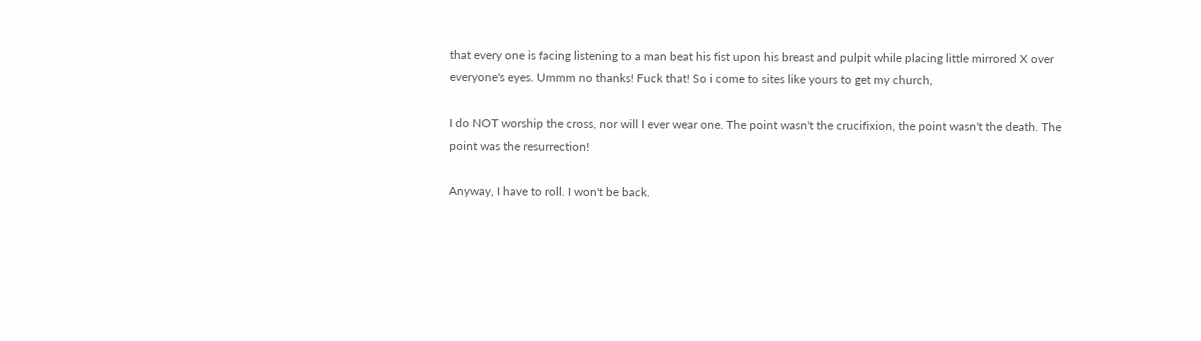that every one is facing listening to a man beat his fist upon his breast and pulpit while placing little mirrored X over everyone's eyes. Ummm no thanks! Fuck that! So i come to sites like yours to get my church,

I do NOT worship the cross, nor will I ever wear one. The point wasn't the crucifixion, the point wasn't the death. The point was the resurrection!

Anyway, I have to roll. I won't be back.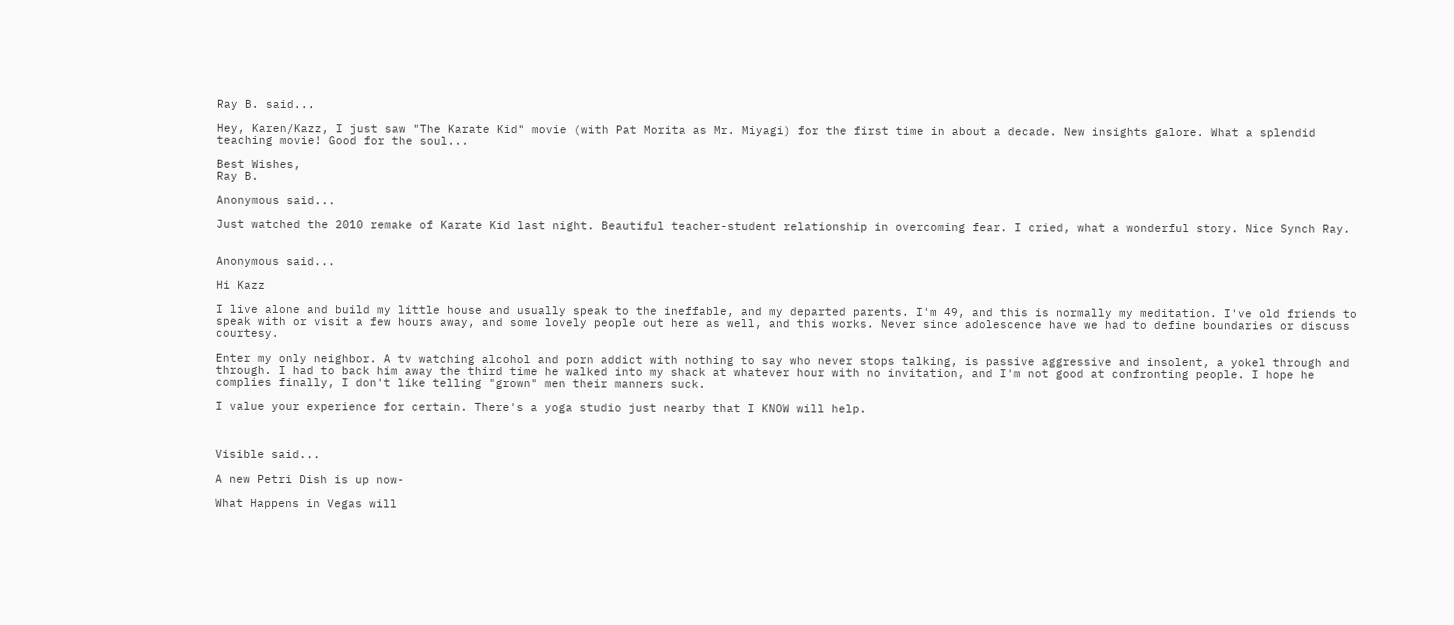Ray B. said...

Hey, Karen/Kazz, I just saw "The Karate Kid" movie (with Pat Morita as Mr. Miyagi) for the first time in about a decade. New insights galore. What a splendid teaching movie! Good for the soul...

Best Wishes,
Ray B.

Anonymous said...

Just watched the 2010 remake of Karate Kid last night. Beautiful teacher-student relationship in overcoming fear. I cried, what a wonderful story. Nice Synch Ray.


Anonymous said...

Hi Kazz

I live alone and build my little house and usually speak to the ineffable, and my departed parents. I'm 49, and this is normally my meditation. I've old friends to speak with or visit a few hours away, and some lovely people out here as well, and this works. Never since adolescence have we had to define boundaries or discuss courtesy.

Enter my only neighbor. A tv watching alcohol and porn addict with nothing to say who never stops talking, is passive aggressive and insolent, a yokel through and through. I had to back him away the third time he walked into my shack at whatever hour with no invitation, and I'm not good at confronting people. I hope he complies finally, I don't like telling "grown" men their manners suck.

I value your experience for certain. There's a yoga studio just nearby that I KNOW will help.



Visible said...

A new Petri Dish is up now-

What Happens in Vegas will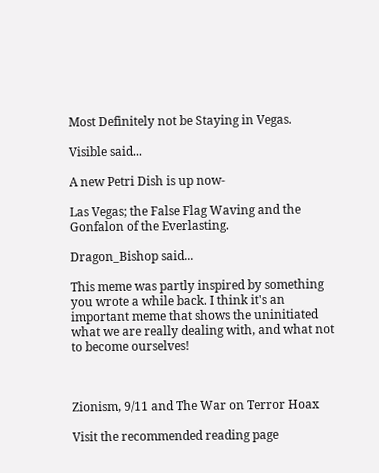Most Definitely not be Staying in Vegas.

Visible said...

A new Petri Dish is up now-

Las Vegas; the False Flag Waving and the Gonfalon of the Everlasting.

Dragon_Bishop said...

This meme was partly inspired by something you wrote a while back. I think it's an important meme that shows the uninitiated what we are really dealing with, and what not to become ourselves!



Zionism, 9/11 and The War on Terror Hoax

Visit the recommended reading page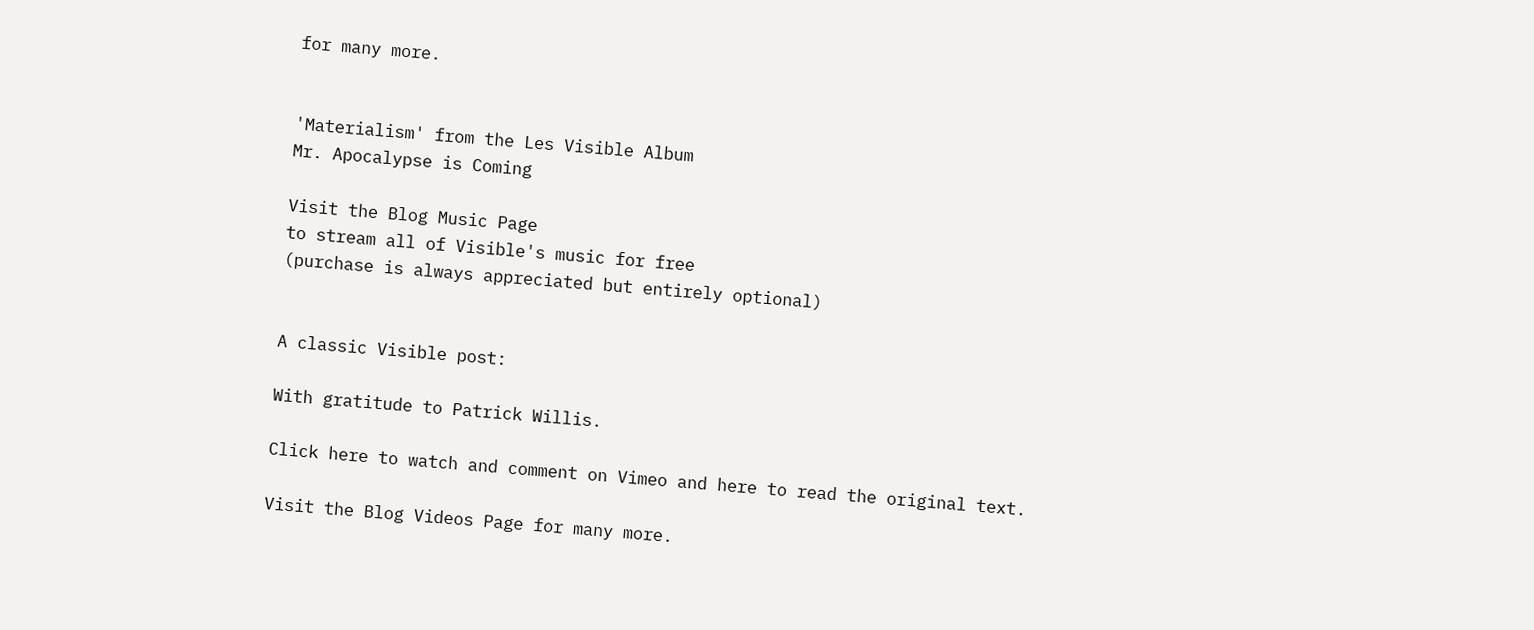for many more.


'Materialism' from the Les Visible Album
Mr. Apocalypse is Coming

Visit the Blog Music Page
to stream all of Visible's music for free
(purchase is always appreciated but entirely optional)


A classic Visible post:

With gratitude to Patrick Willis.

Click here to watch and comment on Vimeo and here to read the original text.

Visit the Blog Videos Page for many more.